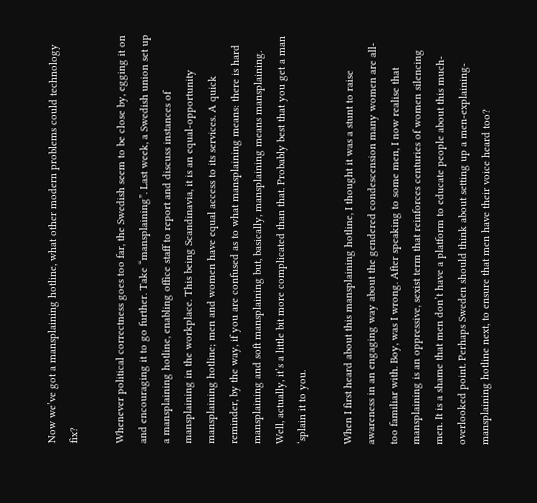Now we’ve got a mansplaining hotline, what other modern problems could technology fix?

Whenever political correctness goes too far, the Swedish seem to be close by, egging it on and encouraging it to go further. Take “mansplaining”. Last week, a Swedish union set up a mansplaining hotline, enabling office staff to report and discuss instances of mansplaining in the workplace. This being Scandinavia, it is an equal-opportunity mansplaining hotline; men and women have equal access to its services. A quick reminder, by the way, if you are confused as to what mansplaining means: there is hard mansplaining and soft mansplaining but, basically, mansplaining means mansplaining. Well, actually, it’s a little bit more complicated than that. Probably best that you get a man ‘splain it to you.

When I first heard about this mansplaining hotline, I thought it was a stunt to raise awareness in an engaging way about the gendered condescension many women are all-too familiar with. Boy, was I wrong. After speaking to some men, I now realise that mansplaining is an oppressive, sexist term that reinforces centuries of women silencing men. It is a shame that men don’t have a platform to educate people about this much-overlooked point. Perhaps Sweden should think about setting up a men-explaining-mansplaining hotline next, to ensure that men have their voice heard too?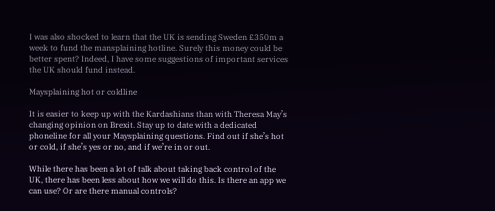I was also shocked to learn that the UK is sending Sweden £350m a week to fund the mansplaining hotline. Surely this money could be better spent? Indeed, I have some suggestions of important services the UK should fund instead.

Maysplaining hot or coldline

It is easier to keep up with the Kardashians than with Theresa May’s changing opinion on Brexit. Stay up to date with a dedicated phoneline for all your Maysplaining questions. Find out if she’s hot or cold, if she’s yes or no, and if we’re in or out.

While there has been a lot of talk about taking back control of the UK, there has been less about how we will do this. Is there an app we can use? Or are there manual controls?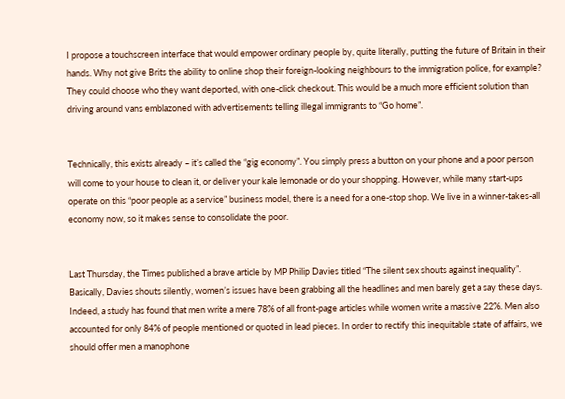I propose a touchscreen interface that would empower ordinary people by, quite literally, putting the future of Britain in their hands. Why not give Brits the ability to online shop their foreign-looking neighbours to the immigration police, for example? They could choose who they want deported, with one-click checkout. This would be a much more efficient solution than driving around vans emblazoned with advertisements telling illegal immigrants to “Go home”.


Technically, this exists already – it’s called the “gig economy”. You simply press a button on your phone and a poor person will come to your house to clean it, or deliver your kale lemonade or do your shopping. However, while many start-ups operate on this “poor people as a service” business model, there is a need for a one-stop shop. We live in a winner-takes-all economy now, so it makes sense to consolidate the poor.


Last Thursday, the Times published a brave article by MP Philip Davies titled “The silent sex shouts against inequality”. Basically, Davies shouts silently, women’s issues have been grabbing all the headlines and men barely get a say these days. Indeed, a study has found that men write a mere 78% of all front-page articles while women write a massive 22%. Men also accounted for only 84% of people mentioned or quoted in lead pieces. In order to rectify this inequitable state of affairs, we should offer men a manophone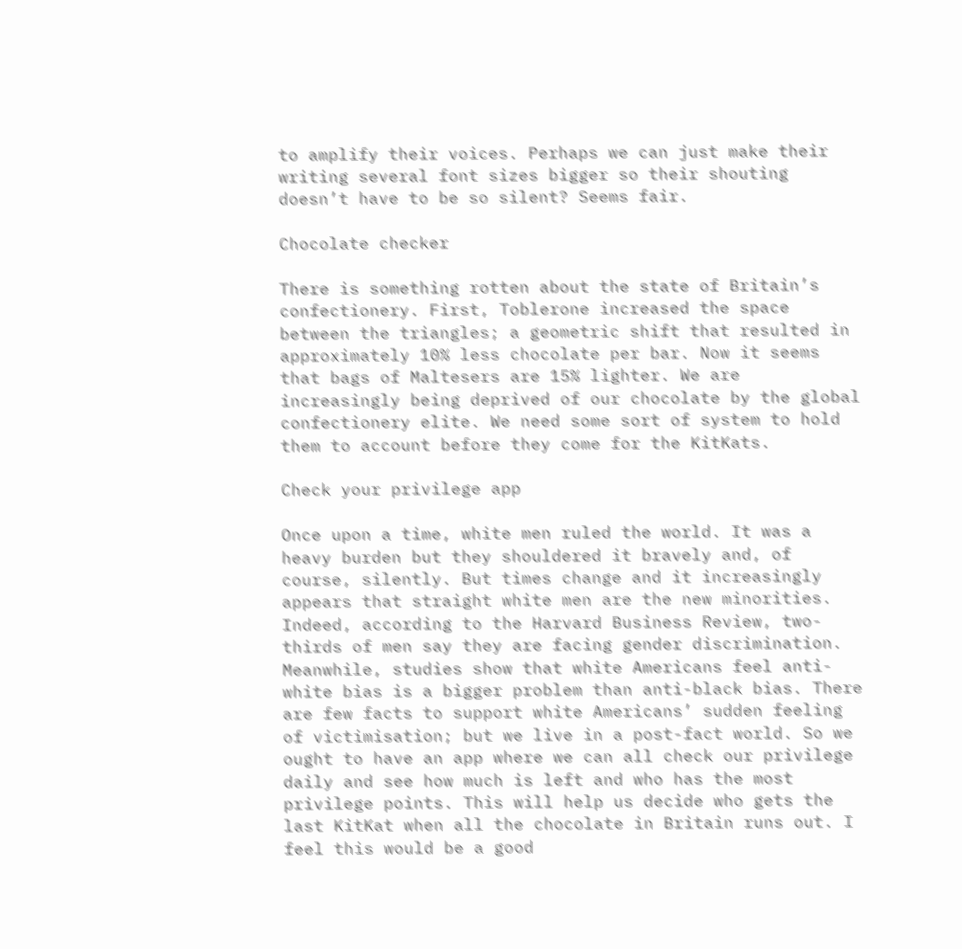to amplify their voices. Perhaps we can just make their writing several font sizes bigger so their shouting doesn’t have to be so silent? Seems fair.

Chocolate checker

There is something rotten about the state of Britain’s confectionery. First, Toblerone increased the space between the triangles; a geometric shift that resulted in approximately 10% less chocolate per bar. Now it seems that bags of Maltesers are 15% lighter. We are increasingly being deprived of our chocolate by the global confectionery elite. We need some sort of system to hold them to account before they come for the KitKats.

Check your privilege app

Once upon a time, white men ruled the world. It was a heavy burden but they shouldered it bravely and, of course, silently. But times change and it increasingly appears that straight white men are the new minorities. Indeed, according to the Harvard Business Review, two-thirds of men say they are facing gender discrimination. Meanwhile, studies show that white Americans feel anti-white bias is a bigger problem than anti-black bias. There are few facts to support white Americans’ sudden feeling of victimisation; but we live in a post-fact world. So we ought to have an app where we can all check our privilege daily and see how much is left and who has the most privilege points. This will help us decide who gets the last KitKat when all the chocolate in Britain runs out. I feel this would be a good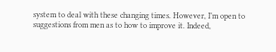system to deal with these changing times. However, I’m open to suggestions from men as to how to improve it. Indeed,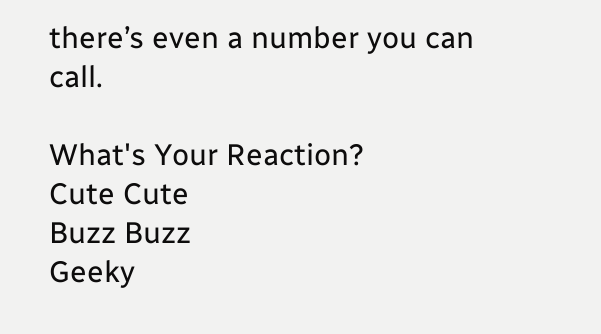there’s even a number you can call.

What's Your Reaction?
Cute Cute
Buzz Buzz
Geeky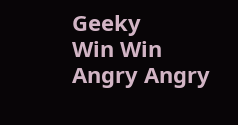Geeky
Win Win
Angry Angry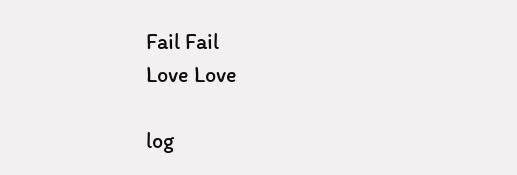Fail Fail
Love Love

log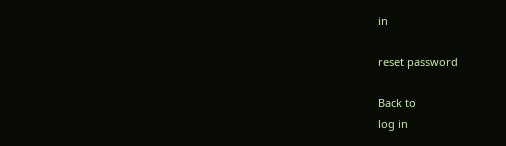in

reset password

Back to
log in